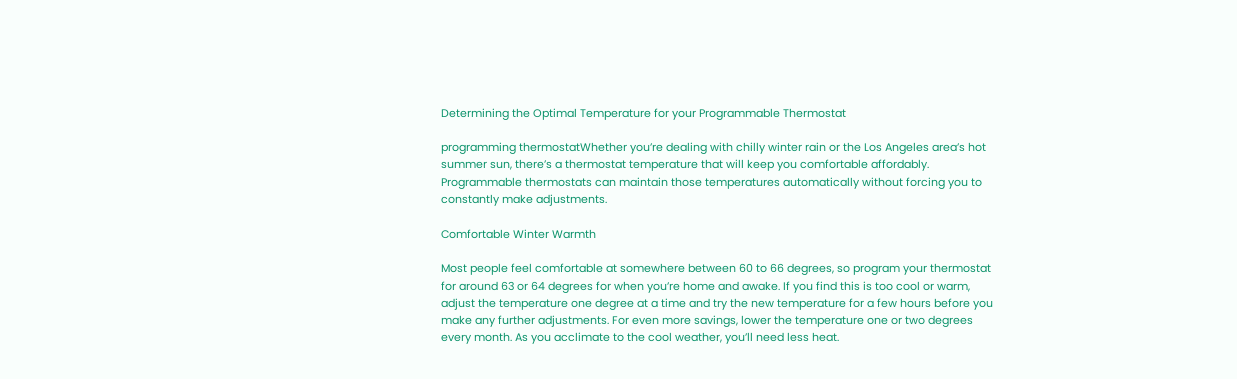Determining the Optimal Temperature for your Programmable Thermostat

programming thermostatWhether you’re dealing with chilly winter rain or the Los Angeles area’s hot summer sun, there’s a thermostat temperature that will keep you comfortable affordably. Programmable thermostats can maintain those temperatures automatically without forcing you to constantly make adjustments.

Comfortable Winter Warmth

Most people feel comfortable at somewhere between 60 to 66 degrees, so program your thermostat for around 63 or 64 degrees for when you’re home and awake. If you find this is too cool or warm, adjust the temperature one degree at a time and try the new temperature for a few hours before you make any further adjustments. For even more savings, lower the temperature one or two degrees every month. As you acclimate to the cool weather, you’ll need less heat.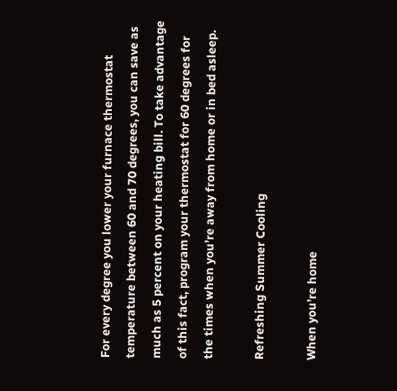For every degree you lower your furnace thermostat temperature between 60 and 70 degrees, you can save as much as 5 percent on your heating bill. To take advantage of this fact, program your thermostat for 60 degrees for the times when you’re away from home or in bed asleep.

Refreshing Summer Cooling

When you’re home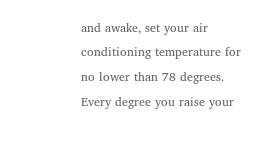and awake, set your air conditioning temperature for no lower than 78 degrees. Every degree you raise your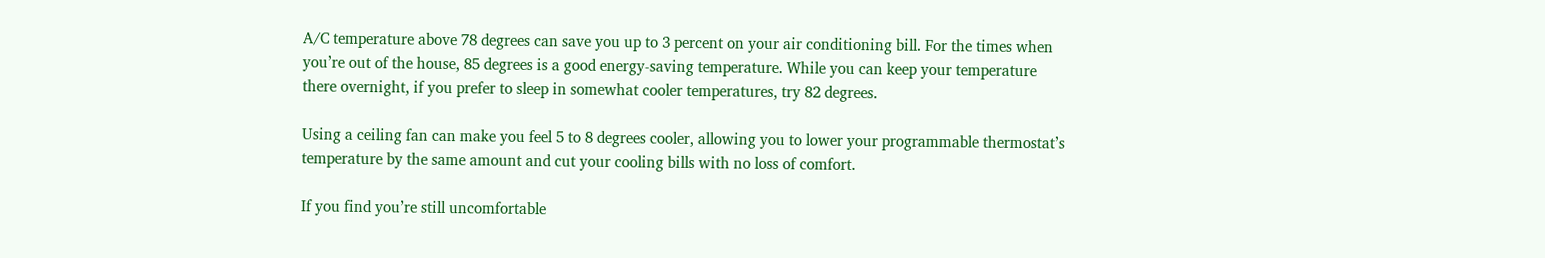A/C temperature above 78 degrees can save you up to 3 percent on your air conditioning bill. For the times when you’re out of the house, 85 degrees is a good energy-saving temperature. While you can keep your temperature there overnight, if you prefer to sleep in somewhat cooler temperatures, try 82 degrees.

Using a ceiling fan can make you feel 5 to 8 degrees cooler, allowing you to lower your programmable thermostat’s temperature by the same amount and cut your cooling bills with no loss of comfort.

If you find you’re still uncomfortable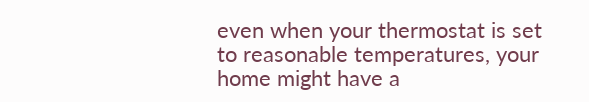even when your thermostat is set to reasonable temperatures, your home might have a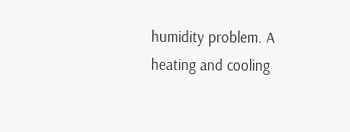humidity problem. A heating and cooling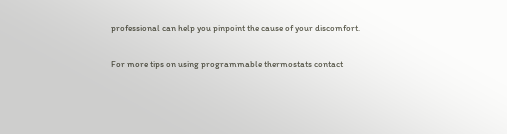professional can help you pinpoint the cause of your discomfort.

For more tips on using programmable thermostats contact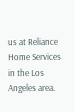us at Reliance Home Services in the Los Angeles area.